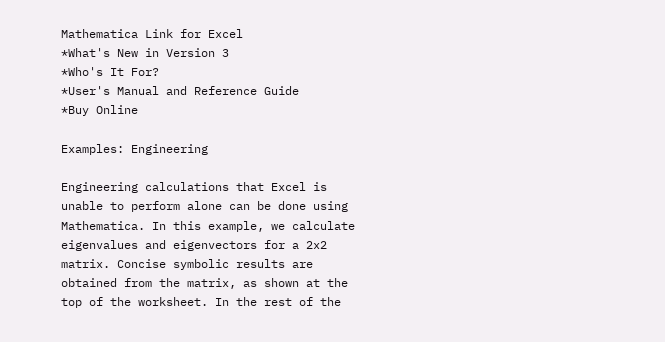Mathematica Link for Excel
*What's New in Version 3
*Who's It For?
*User's Manual and Reference Guide
*Buy Online

Examples: Engineering

Engineering calculations that Excel is unable to perform alone can be done using Mathematica. In this example, we calculate eigenvalues and eigenvectors for a 2x2 matrix. Concise symbolic results are obtained from the matrix, as shown at the top of the worksheet. In the rest of the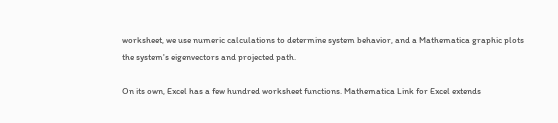worksheet, we use numeric calculations to determine system behavior, and a Mathematica graphic plots the system's eigenvectors and projected path.

On its own, Excel has a few hundred worksheet functions. Mathematica Link for Excel extends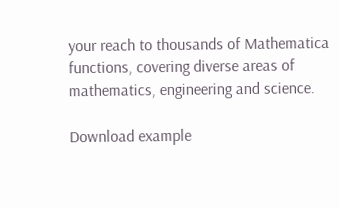your reach to thousands of Mathematica functions, covering diverse areas of mathematics, engineering and science.

Download example